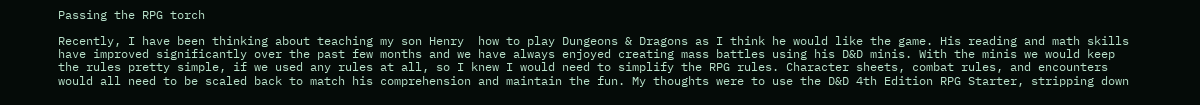Passing the RPG torch

Recently, I have been thinking about teaching my son Henry  how to play Dungeons & Dragons as I think he would like the game. His reading and math skills have improved significantly over the past few months and we have always enjoyed creating mass battles using his D&D minis. With the minis we would keep the rules pretty simple, if we used any rules at all, so I knew I would need to simplify the RPG rules. Character sheets, combat rules, and encounters would all need to be scaled back to match his comprehension and maintain the fun. My thoughts were to use the D&D 4th Edition RPG Starter, stripping down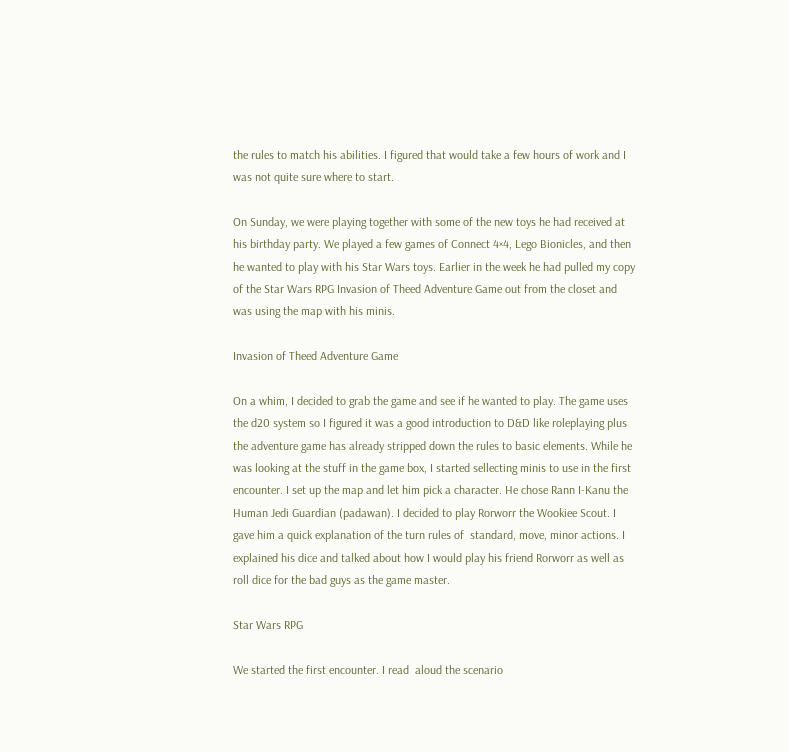the rules to match his abilities. I figured that would take a few hours of work and I was not quite sure where to start.

On Sunday, we were playing together with some of the new toys he had received at his birthday party. We played a few games of Connect 4×4, Lego Bionicles, and then he wanted to play with his Star Wars toys. Earlier in the week he had pulled my copy of the Star Wars RPG Invasion of Theed Adventure Game out from the closet and was using the map with his minis.

Invasion of Theed Adventure Game

On a whim, I decided to grab the game and see if he wanted to play. The game uses the d20 system so I figured it was a good introduction to D&D like roleplaying plus the adventure game has already stripped down the rules to basic elements. While he was looking at the stuff in the game box, I started sellecting minis to use in the first encounter. I set up the map and let him pick a character. He chose Rann I-Kanu the Human Jedi Guardian (padawan). I decided to play Rorworr the Wookiee Scout. I gave him a quick explanation of the turn rules of  standard, move, minor actions. I explained his dice and talked about how I would play his friend Rorworr as well as roll dice for the bad guys as the game master.

Star Wars RPG

We started the first encounter. I read  aloud the scenario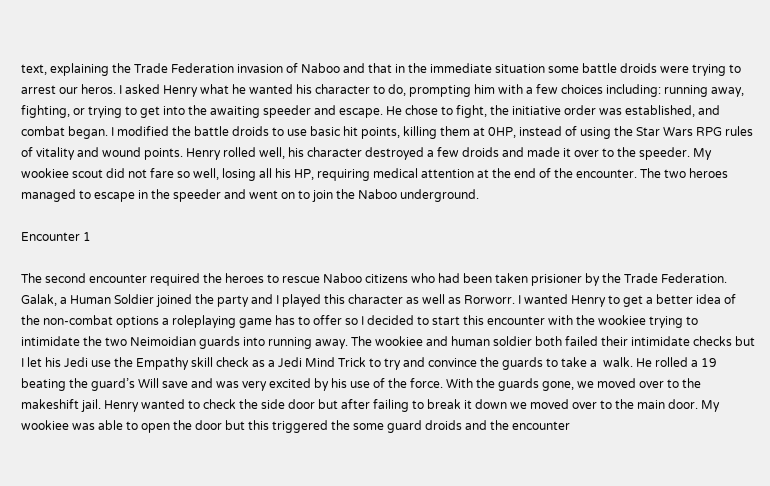text, explaining the Trade Federation invasion of Naboo and that in the immediate situation some battle droids were trying to arrest our heros. I asked Henry what he wanted his character to do, prompting him with a few choices including: running away, fighting, or trying to get into the awaiting speeder and escape. He chose to fight, the initiative order was established, and combat began. I modified the battle droids to use basic hit points, killing them at 0HP, instead of using the Star Wars RPG rules of vitality and wound points. Henry rolled well, his character destroyed a few droids and made it over to the speeder. My wookiee scout did not fare so well, losing all his HP, requiring medical attention at the end of the encounter. The two heroes managed to escape in the speeder and went on to join the Naboo underground.

Encounter 1

The second encounter required the heroes to rescue Naboo citizens who had been taken prisioner by the Trade Federation. Galak, a Human Soldier joined the party and I played this character as well as Rorworr. I wanted Henry to get a better idea of the non-combat options a roleplaying game has to offer so I decided to start this encounter with the wookiee trying to intimidate the two Neimoidian guards into running away. The wookiee and human soldier both failed their intimidate checks but I let his Jedi use the Empathy skill check as a Jedi Mind Trick to try and convince the guards to take a  walk. He rolled a 19 beating the guard’s Will save and was very excited by his use of the force. With the guards gone, we moved over to the makeshift jail. Henry wanted to check the side door but after failing to break it down we moved over to the main door. My wookiee was able to open the door but this triggered the some guard droids and the encounter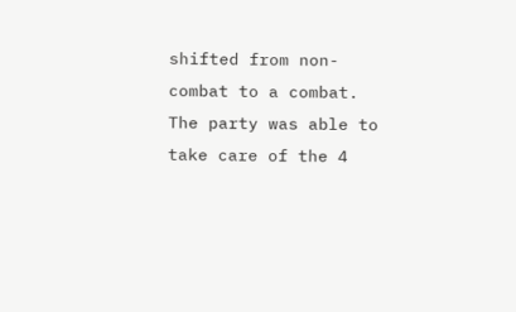shifted from non-combat to a combat. The party was able to take care of the 4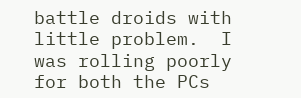battle droids with little problem.  I was rolling poorly for both the PCs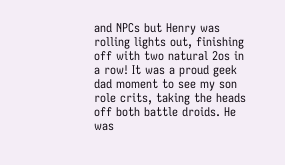and NPCs but Henry was rolling lights out, finishing off with two natural 2os in a row! It was a proud geek dad moment to see my son role crits, taking the heads off both battle droids. He was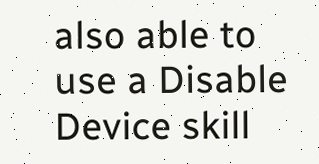also able to use a Disable Device skill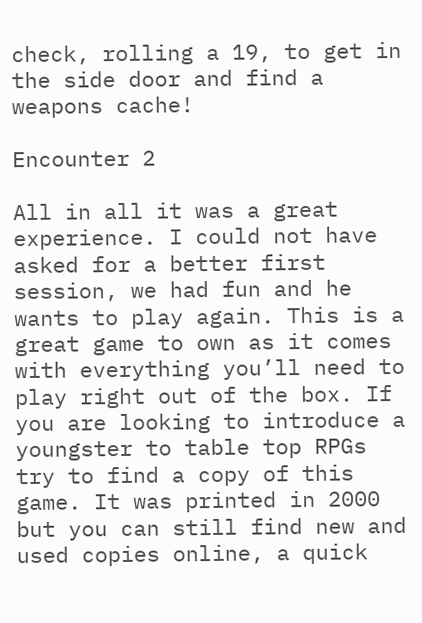check, rolling a 19, to get in the side door and find a weapons cache!

Encounter 2

All in all it was a great experience. I could not have asked for a better first session, we had fun and he wants to play again. This is a great game to own as it comes with everything you’ll need to play right out of the box. If you are looking to introduce a youngster to table top RPGs try to find a copy of this game. It was printed in 2000 but you can still find new and used copies online, a quick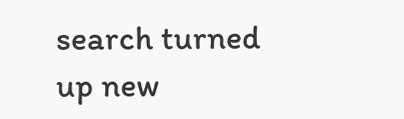search turned up new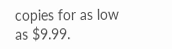copies for as low as $9.99.